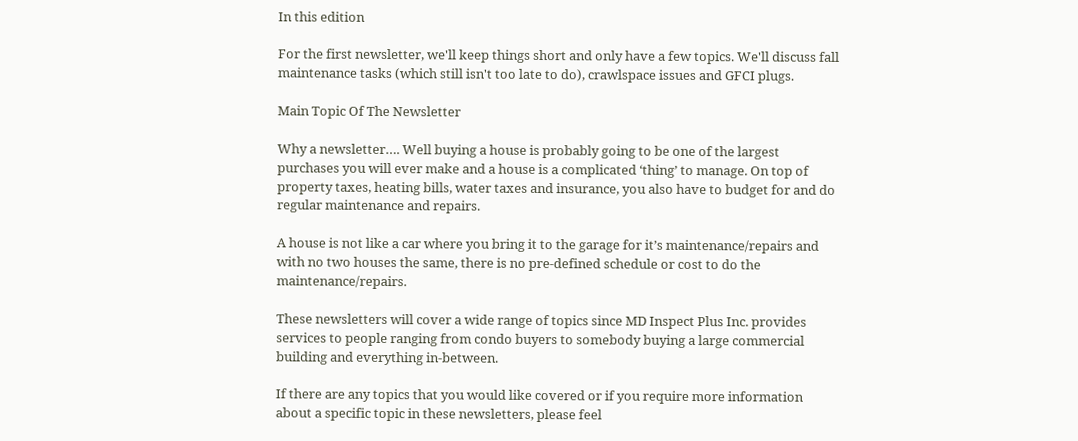In this edition

For the first newsletter, we'll keep things short and only have a few topics. We'll discuss fall maintenance tasks (which still isn't too late to do), crawlspace issues and GFCI plugs.

Main Topic Of The Newsletter

Why a newsletter…. Well buying a house is probably going to be one of the largest purchases you will ever make and a house is a complicated ‘thing’ to manage. On top of property taxes, heating bills, water taxes and insurance, you also have to budget for and do regular maintenance and repairs.

A house is not like a car where you bring it to the garage for it’s maintenance/repairs and with no two houses the same, there is no pre-defined schedule or cost to do the maintenance/repairs.

These newsletters will cover a wide range of topics since MD Inspect Plus Inc. provides services to people ranging from condo buyers to somebody buying a large commercial building and everything in-between.

If there are any topics that you would like covered or if you require more information about a specific topic in these newsletters, please feel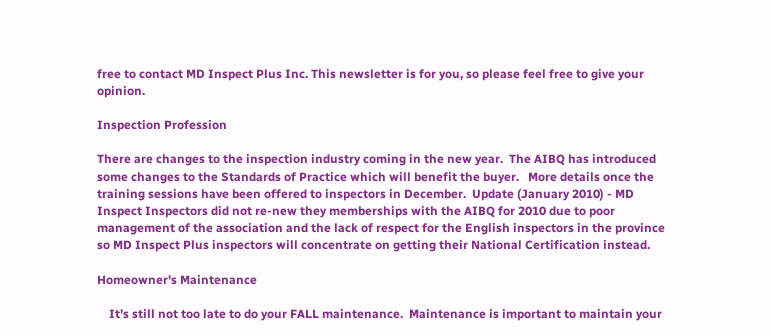free to contact MD Inspect Plus Inc. This newsletter is for you, so please feel free to give your opinion.

Inspection Profession

There are changes to the inspection industry coming in the new year.  The AIBQ has introduced some changes to the Standards of Practice which will benefit the buyer.   More details once the training sessions have been offered to inspectors in December.  Update (January 2010) - MD Inspect Inspectors did not re-new they memberships with the AIBQ for 2010 due to poor management of the association and the lack of respect for the English inspectors in the province so MD Inspect Plus inspectors will concentrate on getting their National Certification instead.

Homeowner's Maintenance

    It’s still not too late to do your FALL maintenance.  Maintenance is important to maintain your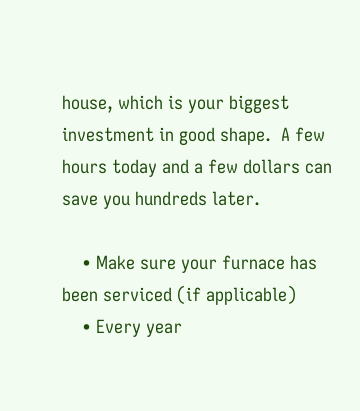house, which is your biggest investment in good shape.  A few hours today and a few dollars can save you hundreds later.

    • Make sure your furnace has been serviced (if applicable)
    • Every year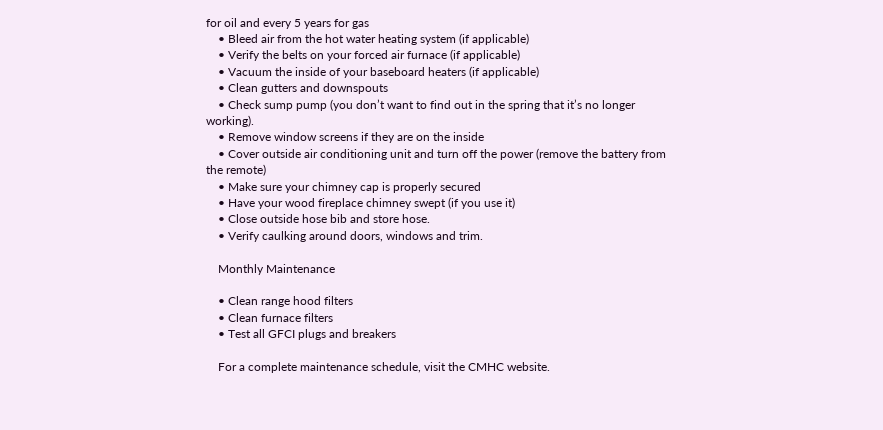for oil and every 5 years for gas
    • Bleed air from the hot water heating system (if applicable)
    • Verify the belts on your forced air furnace (if applicable)
    • Vacuum the inside of your baseboard heaters (if applicable)
    • Clean gutters and downspouts
    • Check sump pump (you don’t want to find out in the spring that it’s no longer working).
    • Remove window screens if they are on the inside
    • Cover outside air conditioning unit and turn off the power (remove the battery from the remote)
    • Make sure your chimney cap is properly secured
    • Have your wood fireplace chimney swept (if you use it)
    • Close outside hose bib and store hose.
    • Verify caulking around doors, windows and trim.

    Monthly Maintenance

    • Clean range hood filters
    • Clean furnace filters
    • Test all GFCI plugs and breakers

    For a complete maintenance schedule, visit the CMHC website.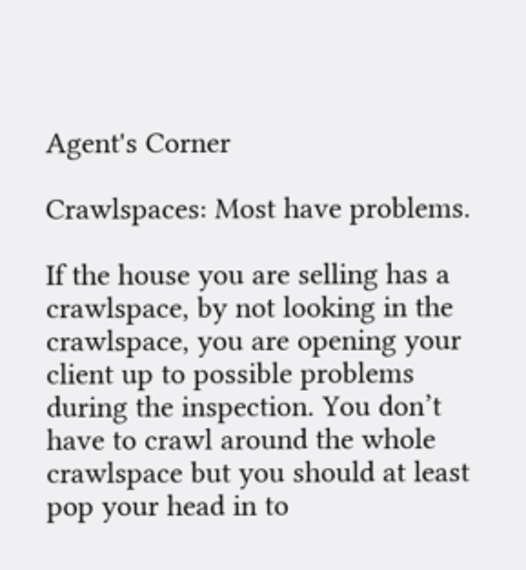Agent's Corner

Crawlspaces: Most have problems.

If the house you are selling has a crawlspace, by not looking in the crawlspace, you are opening your client up to possible problems during the inspection. You don’t have to crawl around the whole crawlspace but you should at least pop your head in to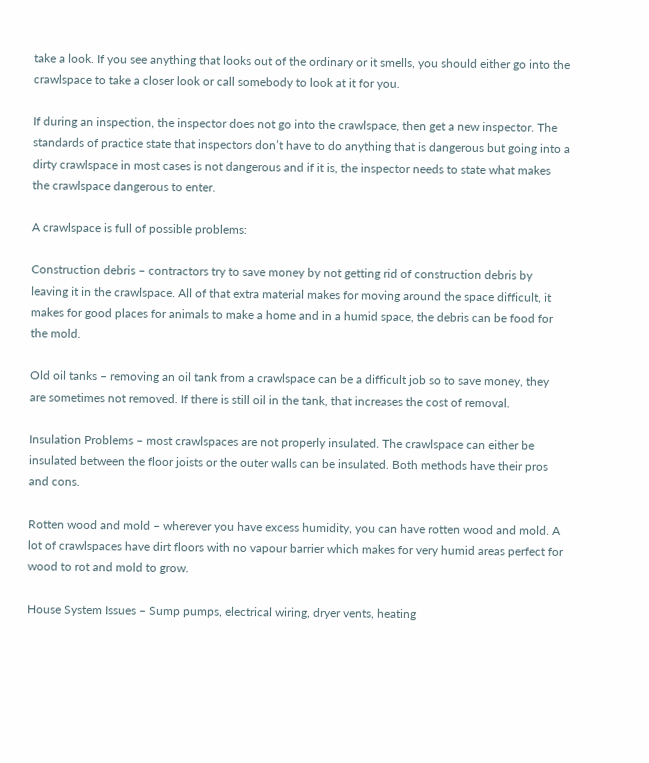take a look. If you see anything that looks out of the ordinary or it smells, you should either go into the crawlspace to take a closer look or call somebody to look at it for you.

If during an inspection, the inspector does not go into the crawlspace, then get a new inspector. The standards of practice state that inspectors don’t have to do anything that is dangerous but going into a dirty crawlspace in most cases is not dangerous and if it is, the inspector needs to state what makes the crawlspace dangerous to enter.

A crawlspace is full of possible problems:

Construction debris – contractors try to save money by not getting rid of construction debris by leaving it in the crawlspace. All of that extra material makes for moving around the space difficult, it makes for good places for animals to make a home and in a humid space, the debris can be food for the mold.

Old oil tanks – removing an oil tank from a crawlspace can be a difficult job so to save money, they are sometimes not removed. If there is still oil in the tank, that increases the cost of removal.

Insulation Problems – most crawlspaces are not properly insulated. The crawlspace can either be insulated between the floor joists or the outer walls can be insulated. Both methods have their pros and cons.

Rotten wood and mold – wherever you have excess humidity, you can have rotten wood and mold. A lot of crawlspaces have dirt floors with no vapour barrier which makes for very humid areas perfect for wood to rot and mold to grow.

House System Issues – Sump pumps, electrical wiring, dryer vents, heating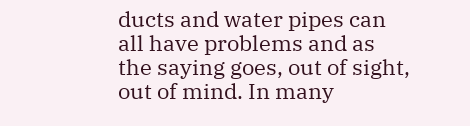ducts and water pipes can all have problems and as the saying goes, out of sight, out of mind. In many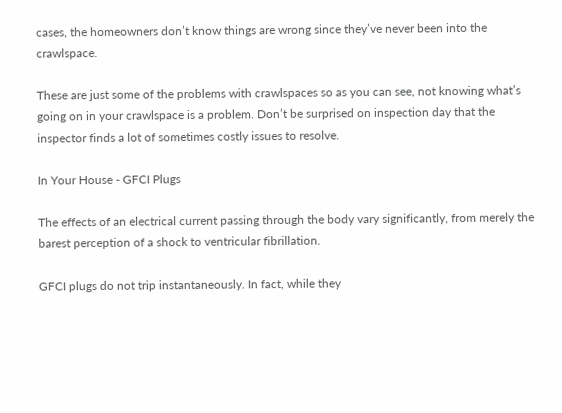cases, the homeowners don’t know things are wrong since they’ve never been into the crawlspace.

These are just some of the problems with crawlspaces so as you can see, not knowing what’s going on in your crawlspace is a problem. Don’t be surprised on inspection day that the inspector finds a lot of sometimes costly issues to resolve.

In Your House - GFCI Plugs

The effects of an electrical current passing through the body vary significantly, from merely the barest perception of a shock to ventricular fibrillation.

GFCI plugs do not trip instantaneously. In fact, while they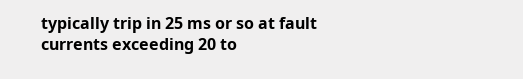typically trip in 25 ms or so at fault currents exceeding 20 to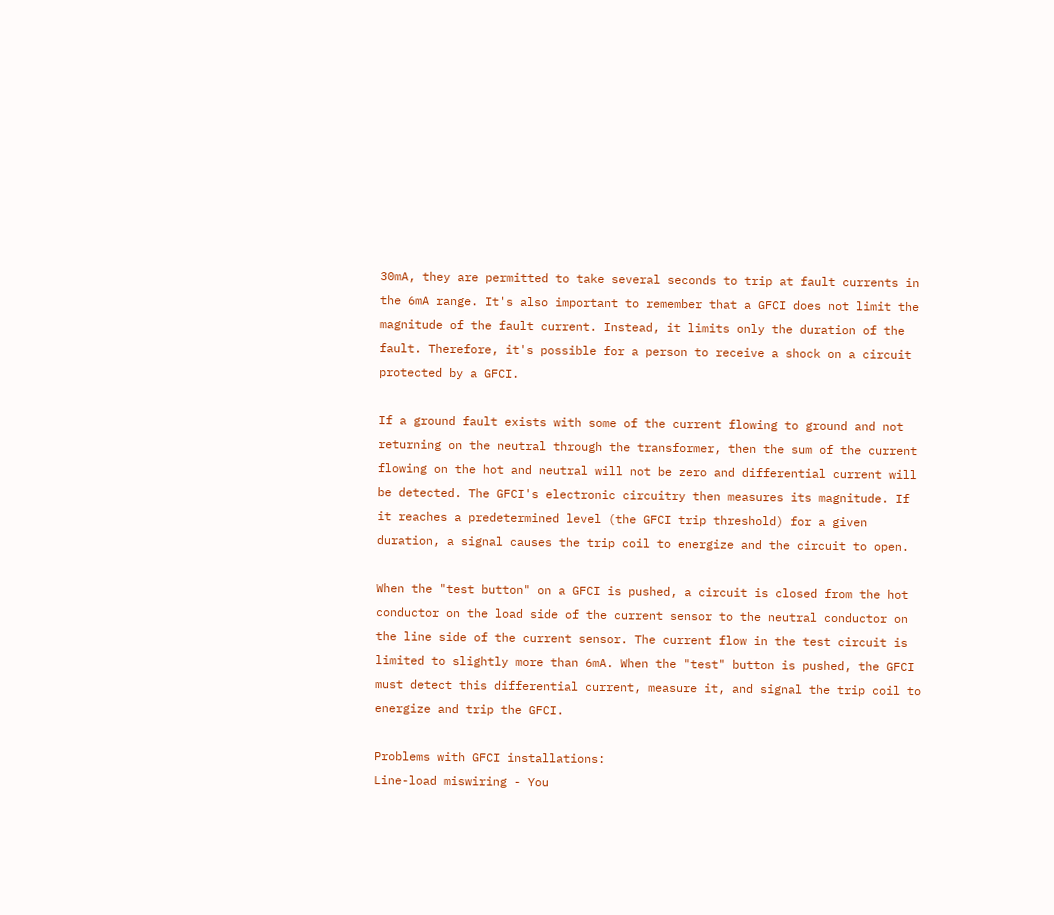30mA, they are permitted to take several seconds to trip at fault currents in the 6mA range. It's also important to remember that a GFCI does not limit the magnitude of the fault current. Instead, it limits only the duration of the fault. Therefore, it's possible for a person to receive a shock on a circuit protected by a GFCI.

If a ground fault exists with some of the current flowing to ground and not returning on the neutral through the transformer, then the sum of the current flowing on the hot and neutral will not be zero and differential current will be detected. The GFCI's electronic circuitry then measures its magnitude. If it reaches a predetermined level (the GFCI trip threshold) for a given duration, a signal causes the trip coil to energize and the circuit to open.

When the "test button" on a GFCI is pushed, a circuit is closed from the hot conductor on the load side of the current sensor to the neutral conductor on the line side of the current sensor. The current flow in the test circuit is limited to slightly more than 6mA. When the "test" button is pushed, the GFCI must detect this differential current, measure it, and signal the trip coil to energize and trip the GFCI.

Problems with GFCI installations:
Line-load miswiring - You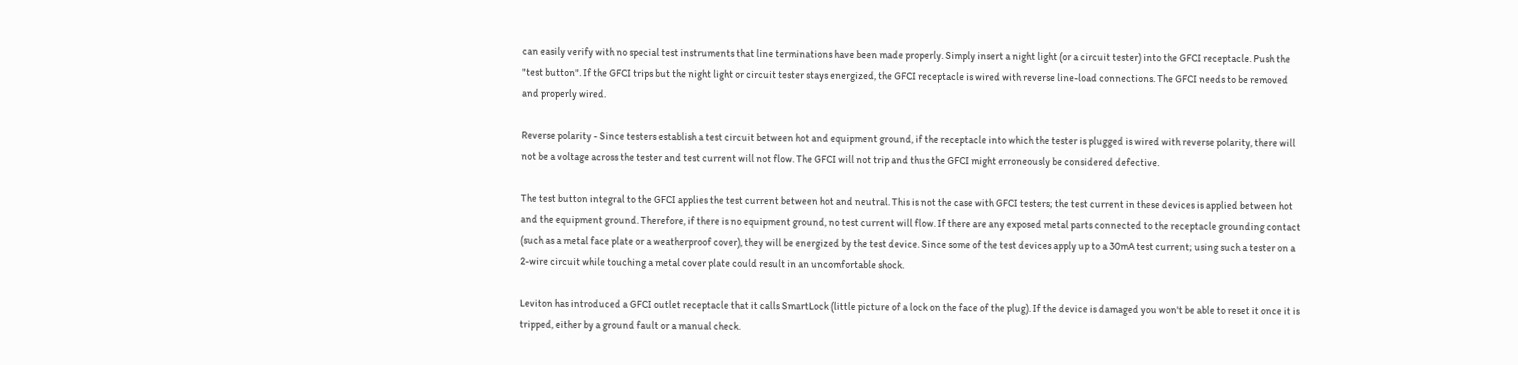can easily verify with no special test instruments that line terminations have been made properly. Simply insert a night light (or a circuit tester) into the GFCI receptacle. Push the "test button". If the GFCI trips but the night light or circuit tester stays energized, the GFCI receptacle is wired with reverse line-load connections. The GFCI needs to be removed and properly wired.

Reverse polarity - Since testers establish a test circuit between hot and equipment ground, if the receptacle into which the tester is plugged is wired with reverse polarity, there will not be a voltage across the tester and test current will not flow. The GFCI will not trip and thus the GFCI might erroneously be considered defective.

The test button integral to the GFCI applies the test current between hot and neutral. This is not the case with GFCI testers; the test current in these devices is applied between hot and the equipment ground. Therefore, if there is no equipment ground, no test current will flow. If there are any exposed metal parts connected to the receptacle grounding contact (such as a metal face plate or a weatherproof cover), they will be energized by the test device. Since some of the test devices apply up to a 30mA test current; using such a tester on a 2-wire circuit while touching a metal cover plate could result in an uncomfortable shock.

Leviton has introduced a GFCI outlet receptacle that it calls SmartLock (little picture of a lock on the face of the plug). If the device is damaged you won't be able to reset it once it is tripped, either by a ground fault or a manual check.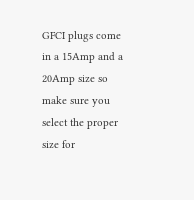GFCI plugs come in a 15Amp and a 20Amp size so make sure you select the proper size for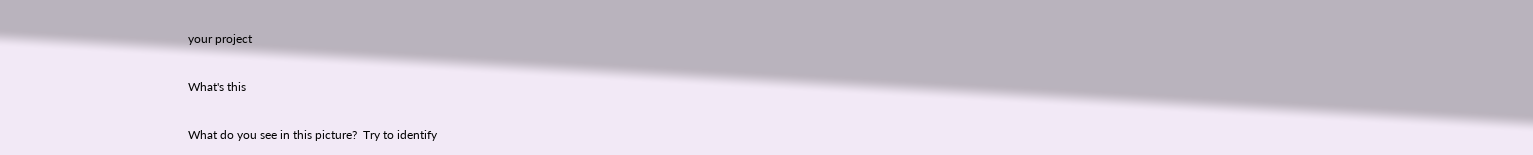your project

What's this

What do you see in this picture?  Try to identify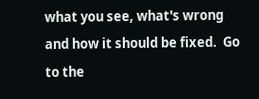what you see, what's wrong and how it should be fixed.  Go to the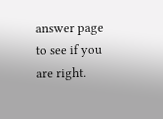answer page to see if you are right.